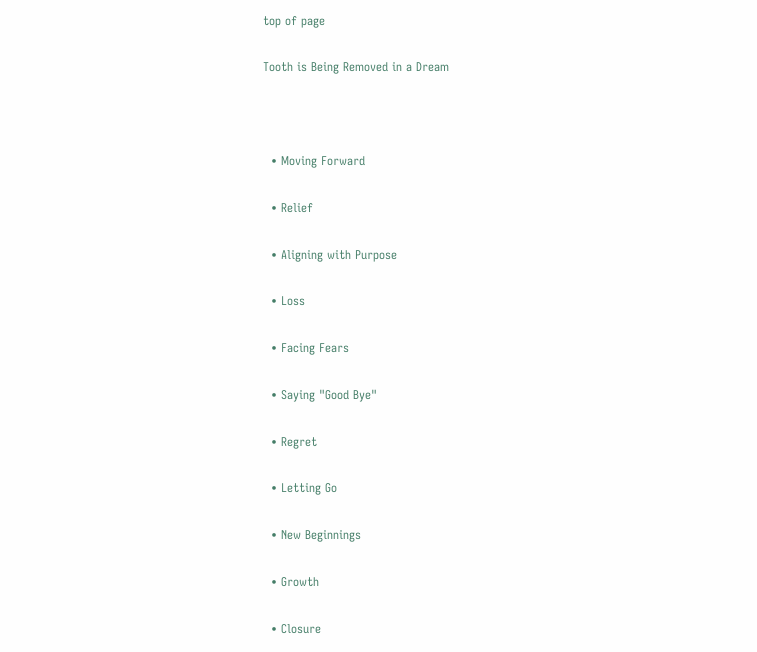top of page

Tooth is Being Removed in a Dream



  • Moving Forward

  • Relief

  • Aligning with Purpose

  • Loss

  • Facing Fears

  • Saying "Good Bye"

  • Regret

  • Letting Go

  • New Beginnings

  • Growth

  • Closure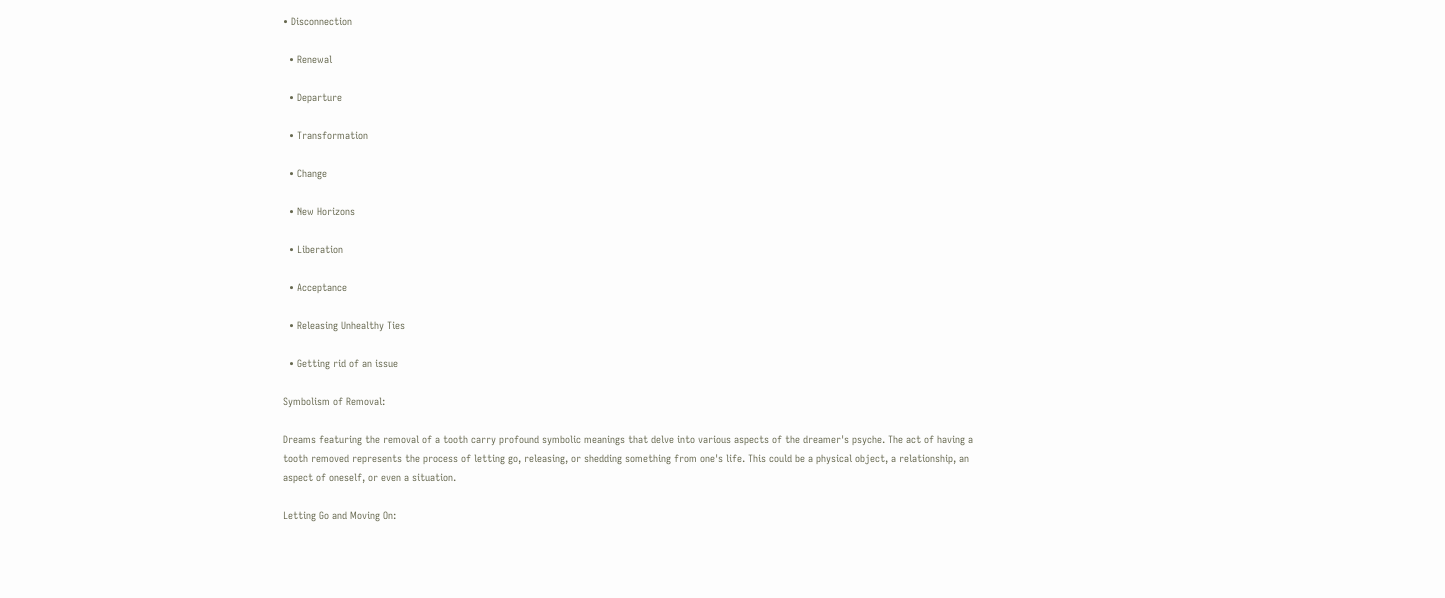• Disconnection

  • Renewal

  • Departure

  • Transformation

  • Change

  • New Horizons

  • Liberation

  • Acceptance

  • Releasing Unhealthy Ties

  • Getting rid of an issue

Symbolism of Removal:

Dreams featuring the removal of a tooth carry profound symbolic meanings that delve into various aspects of the dreamer's psyche. The act of having a tooth removed represents the process of letting go, releasing, or shedding something from one's life. This could be a physical object, a relationship, an aspect of oneself, or even a situation.

Letting Go and Moving On: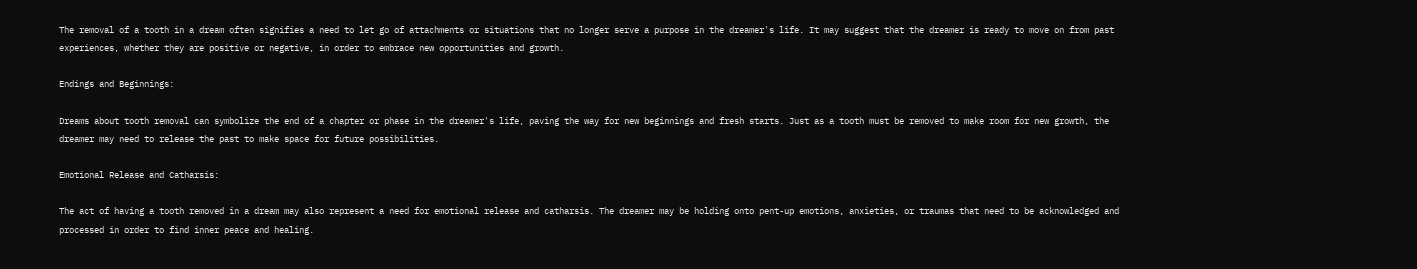The removal of a tooth in a dream often signifies a need to let go of attachments or situations that no longer serve a purpose in the dreamer's life. It may suggest that the dreamer is ready to move on from past experiences, whether they are positive or negative, in order to embrace new opportunities and growth.

Endings and Beginnings:

Dreams about tooth removal can symbolize the end of a chapter or phase in the dreamer's life, paving the way for new beginnings and fresh starts. Just as a tooth must be removed to make room for new growth, the dreamer may need to release the past to make space for future possibilities.

Emotional Release and Catharsis:

The act of having a tooth removed in a dream may also represent a need for emotional release and catharsis. The dreamer may be holding onto pent-up emotions, anxieties, or traumas that need to be acknowledged and processed in order to find inner peace and healing.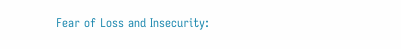Fear of Loss and Insecurity: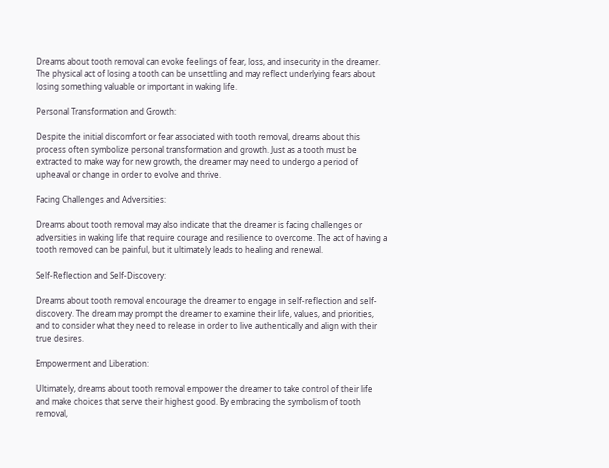Dreams about tooth removal can evoke feelings of fear, loss, and insecurity in the dreamer. The physical act of losing a tooth can be unsettling and may reflect underlying fears about losing something valuable or important in waking life.

Personal Transformation and Growth:

Despite the initial discomfort or fear associated with tooth removal, dreams about this process often symbolize personal transformation and growth. Just as a tooth must be extracted to make way for new growth, the dreamer may need to undergo a period of upheaval or change in order to evolve and thrive.

Facing Challenges and Adversities:

Dreams about tooth removal may also indicate that the dreamer is facing challenges or adversities in waking life that require courage and resilience to overcome. The act of having a tooth removed can be painful, but it ultimately leads to healing and renewal.

Self-Reflection and Self-Discovery:

Dreams about tooth removal encourage the dreamer to engage in self-reflection and self-discovery. The dream may prompt the dreamer to examine their life, values, and priorities, and to consider what they need to release in order to live authentically and align with their true desires.

Empowerment and Liberation:

Ultimately, dreams about tooth removal empower the dreamer to take control of their life and make choices that serve their highest good. By embracing the symbolism of tooth removal,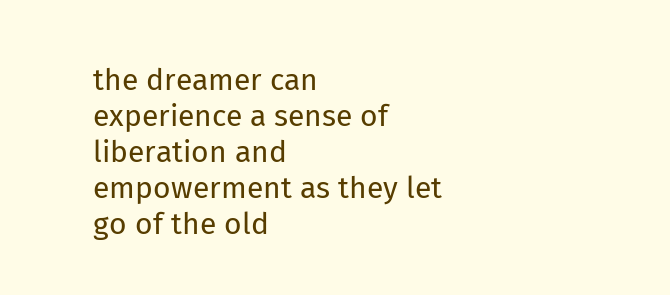the dreamer can experience a sense of liberation and empowerment as they let go of the old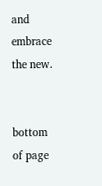and embrace the new.


bottom of page